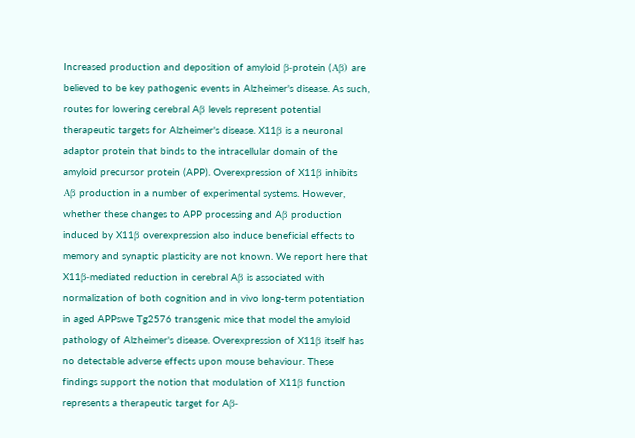Increased production and deposition of amyloid β-protein (Aβ) are believed to be key pathogenic events in Alzheimer's disease. As such, routes for lowering cerebral Aβ levels represent potential therapeutic targets for Alzheimer's disease. X11β is a neuronal adaptor protein that binds to the intracellular domain of the amyloid precursor protein (APP). Overexpression of X11β inhibits Aβ production in a number of experimental systems. However, whether these changes to APP processing and Aβ production induced by X11β overexpression also induce beneficial effects to memory and synaptic plasticity are not known. We report here that X11β-mediated reduction in cerebral Aβ is associated with normalization of both cognition and in vivo long-term potentiation in aged APPswe Tg2576 transgenic mice that model the amyloid pathology of Alzheimer's disease. Overexpression of X11β itself has no detectable adverse effects upon mouse behaviour. These findings support the notion that modulation of X11β function represents a therapeutic target for Aβ-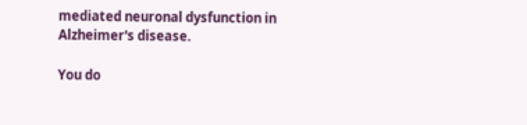mediated neuronal dysfunction in Alzheimer's disease.

You do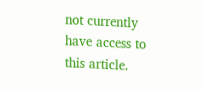not currently have access to this article.